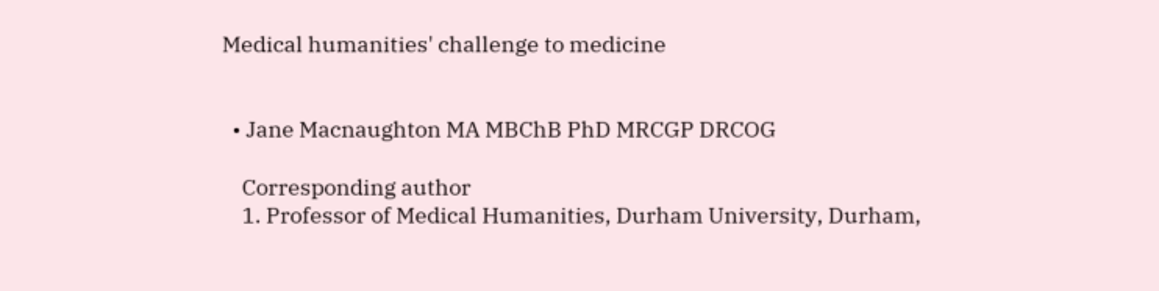Medical humanities' challenge to medicine


  • Jane Macnaughton MA MBChB PhD MRCGP DRCOG

    Corresponding author
    1. Professor of Medical Humanities, Durham University, Durham,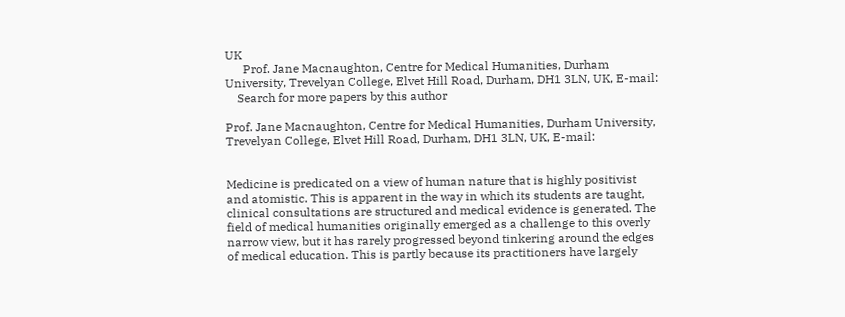UK
      Prof. Jane Macnaughton, Centre for Medical Humanities, Durham University, Trevelyan College, Elvet Hill Road, Durham, DH1 3LN, UK, E-mail:
    Search for more papers by this author

Prof. Jane Macnaughton, Centre for Medical Humanities, Durham University, Trevelyan College, Elvet Hill Road, Durham, DH1 3LN, UK, E-mail:


Medicine is predicated on a view of human nature that is highly positivist and atomistic. This is apparent in the way in which its students are taught, clinical consultations are structured and medical evidence is generated. The field of medical humanities originally emerged as a challenge to this overly narrow view, but it has rarely progressed beyond tinkering around the edges of medical education. This is partly because its practitioners have largely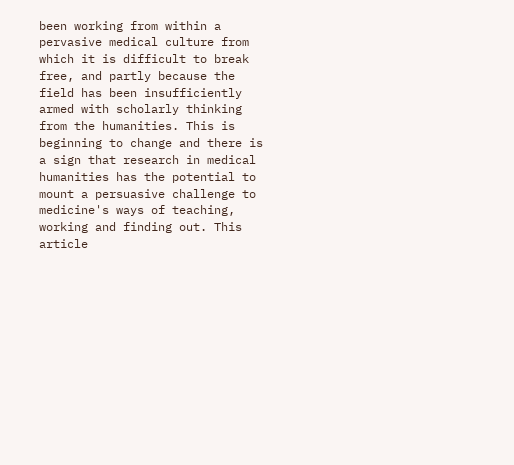been working from within a pervasive medical culture from which it is difficult to break free, and partly because the field has been insufficiently armed with scholarly thinking from the humanities. This is beginning to change and there is a sign that research in medical humanities has the potential to mount a persuasive challenge to medicine's ways of teaching, working and finding out. This article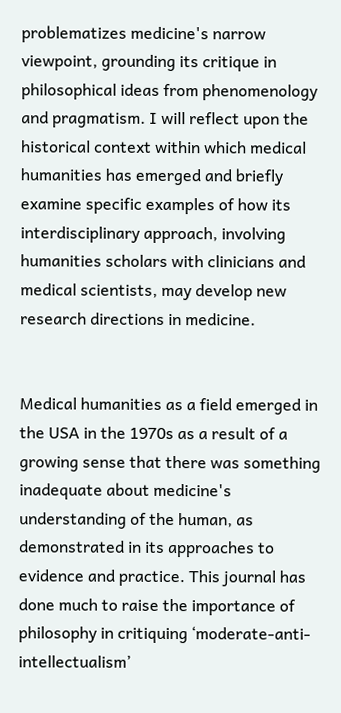problematizes medicine's narrow viewpoint, grounding its critique in philosophical ideas from phenomenology and pragmatism. I will reflect upon the historical context within which medical humanities has emerged and briefly examine specific examples of how its interdisciplinary approach, involving humanities scholars with clinicians and medical scientists, may develop new research directions in medicine.


Medical humanities as a field emerged in the USA in the 1970s as a result of a growing sense that there was something inadequate about medicine's understanding of the human, as demonstrated in its approaches to evidence and practice. This journal has done much to raise the importance of philosophy in critiquing ‘moderate-anti-intellectualism’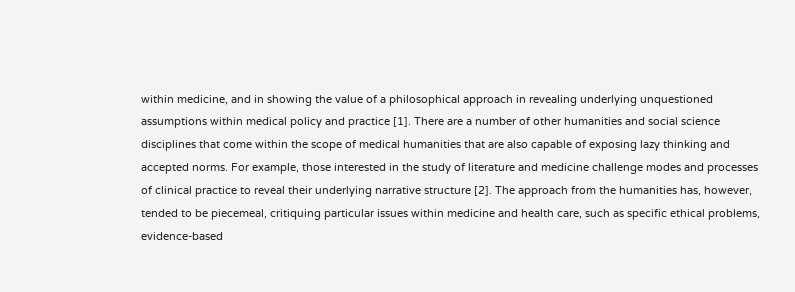within medicine, and in showing the value of a philosophical approach in revealing underlying unquestioned assumptions within medical policy and practice [1]. There are a number of other humanities and social science disciplines that come within the scope of medical humanities that are also capable of exposing lazy thinking and accepted norms. For example, those interested in the study of literature and medicine challenge modes and processes of clinical practice to reveal their underlying narrative structure [2]. The approach from the humanities has, however, tended to be piecemeal, critiquing particular issues within medicine and health care, such as specific ethical problems, evidence-based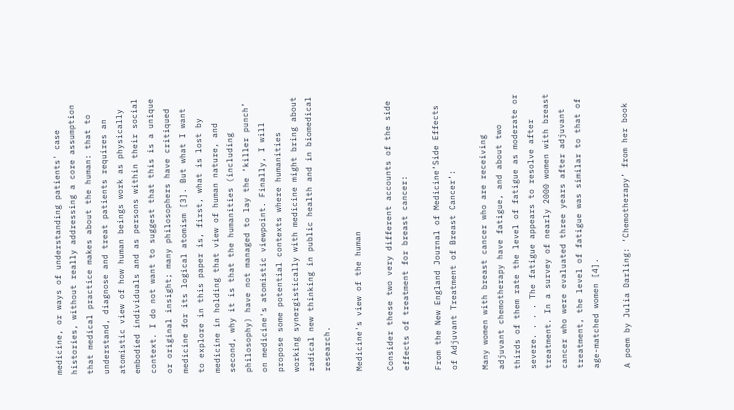medicine, or ways of understanding patients' case histories, without really addressing a core assumption that medical practice makes about the human: that to understand, diagnose and treat patients requires an atomistic view of how human beings work as physically embodied individuals and as persons within their social context. I do not want to suggest that this is a unique or original insight; many philosophers have critiqued medicine for its logical atomism [3]. But what I want to explore in this paper is, first, what is lost by medicine in holding that view of human nature, and second, why it is that the humanities (including philosophy) have not managed to lay the ‘killer punch’ on medicine's atomistic viewpoint. Finally, I will propose some potential contexts where humanities working synergistically with medicine might bring about radical new thinking in public health and in biomedical research.

Medicine's view of the human

Consider these two very different accounts of the side effects of treatment for breast cancer:

From the New England Journal of Medicine‘Side Effects of Adjuvant Treatment of Breast Cancer’:

Many women with breast cancer who are receiving adjuvant chemotherapy have fatigue, and about two thirds of them rate the level of fatigue as moderate or severe. . . . The fatigue appears to resolve after treatment. In a survey of nearly 2000 women with breast cancer who were evaluated three years after adjuvant treatment, the level of fatigue was similar to that of age-matched women [4].

A poem by Julia Darling: ‘Chemotherapy’ from her book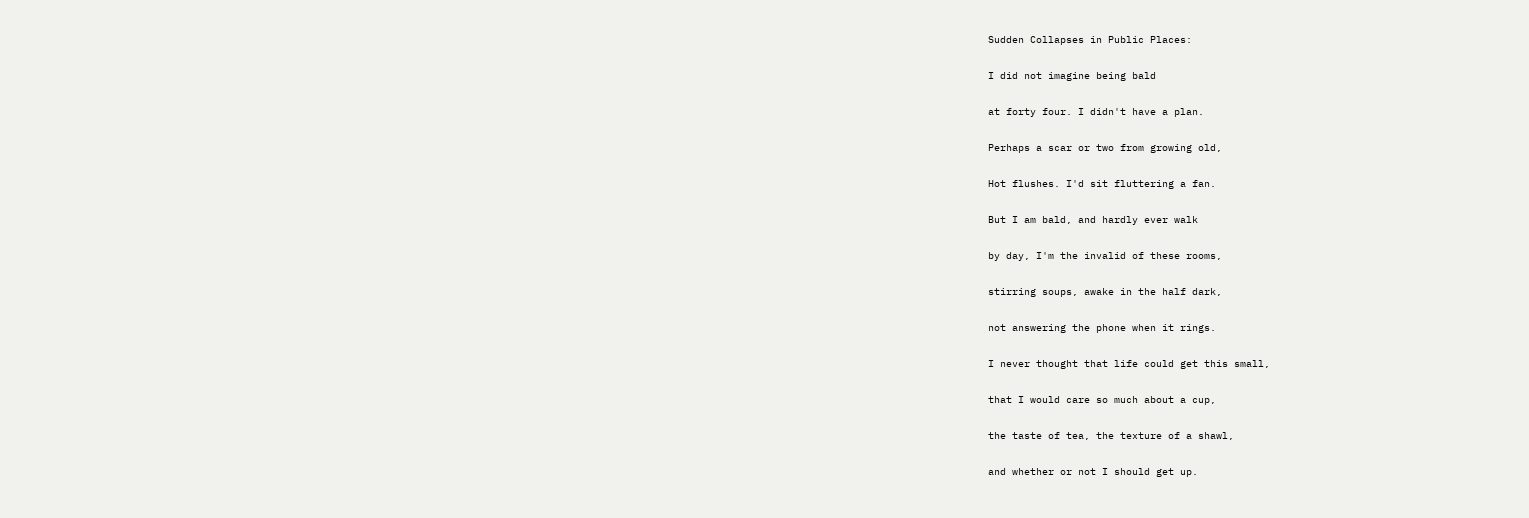Sudden Collapses in Public Places:

I did not imagine being bald

at forty four. I didn't have a plan.

Perhaps a scar or two from growing old,

Hot flushes. I'd sit fluttering a fan.

But I am bald, and hardly ever walk

by day, I'm the invalid of these rooms,

stirring soups, awake in the half dark,

not answering the phone when it rings.

I never thought that life could get this small,

that I would care so much about a cup,

the taste of tea, the texture of a shawl,

and whether or not I should get up.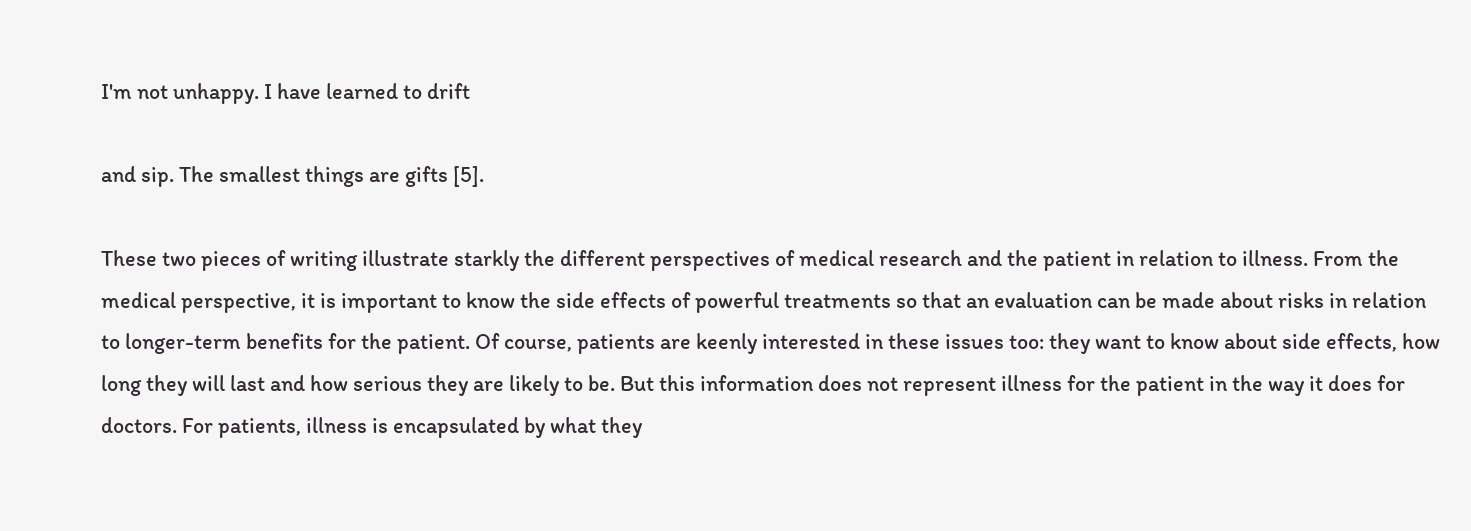I'm not unhappy. I have learned to drift

and sip. The smallest things are gifts [5].

These two pieces of writing illustrate starkly the different perspectives of medical research and the patient in relation to illness. From the medical perspective, it is important to know the side effects of powerful treatments so that an evaluation can be made about risks in relation to longer-term benefits for the patient. Of course, patients are keenly interested in these issues too: they want to know about side effects, how long they will last and how serious they are likely to be. But this information does not represent illness for the patient in the way it does for doctors. For patients, illness is encapsulated by what they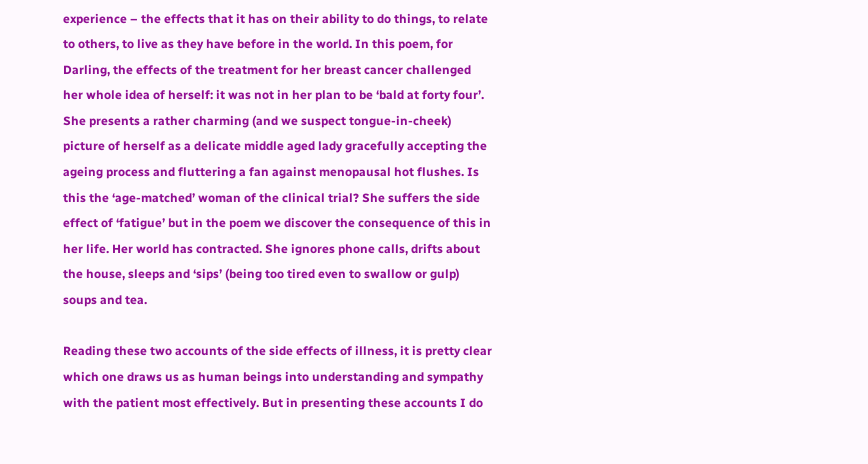experience – the effects that it has on their ability to do things, to relate to others, to live as they have before in the world. In this poem, for Darling, the effects of the treatment for her breast cancer challenged her whole idea of herself: it was not in her plan to be ‘bald at forty four’. She presents a rather charming (and we suspect tongue-in-cheek) picture of herself as a delicate middle aged lady gracefully accepting the ageing process and fluttering a fan against menopausal hot flushes. Is this the ‘age-matched’ woman of the clinical trial? She suffers the side effect of ‘fatigue’ but in the poem we discover the consequence of this in her life. Her world has contracted. She ignores phone calls, drifts about the house, sleeps and ‘sips’ (being too tired even to swallow or gulp) soups and tea.

Reading these two accounts of the side effects of illness, it is pretty clear which one draws us as human beings into understanding and sympathy with the patient most effectively. But in presenting these accounts I do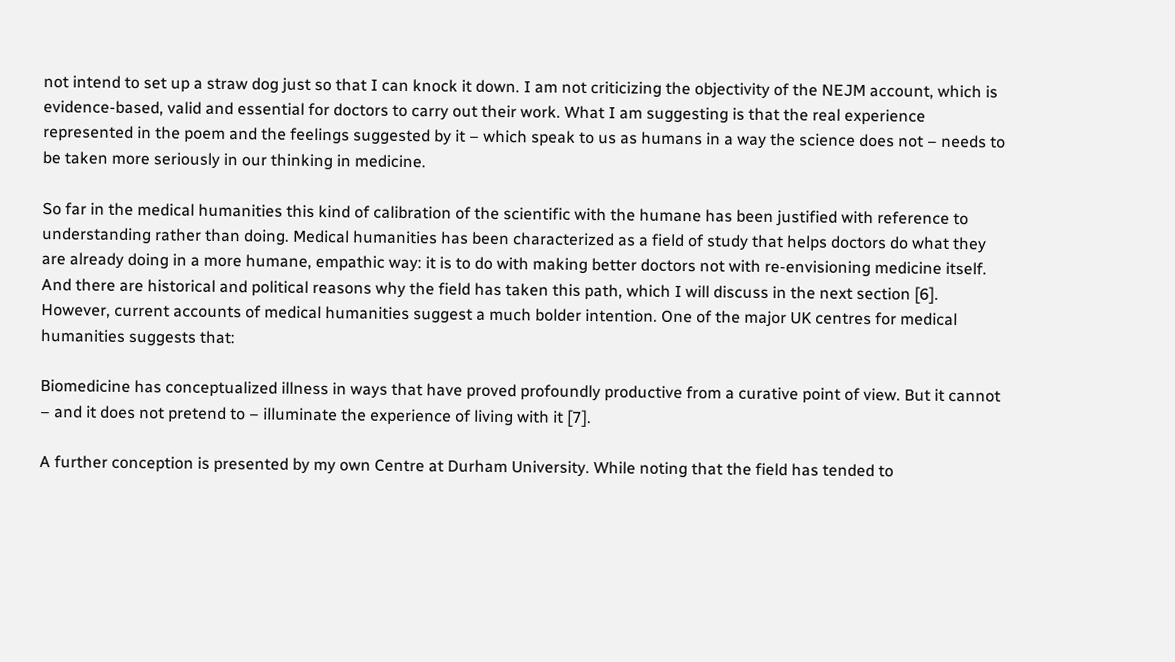not intend to set up a straw dog just so that I can knock it down. I am not criticizing the objectivity of the NEJM account, which is evidence-based, valid and essential for doctors to carry out their work. What I am suggesting is that the real experience represented in the poem and the feelings suggested by it – which speak to us as humans in a way the science does not – needs to be taken more seriously in our thinking in medicine.

So far in the medical humanities this kind of calibration of the scientific with the humane has been justified with reference to understanding rather than doing. Medical humanities has been characterized as a field of study that helps doctors do what they are already doing in a more humane, empathic way: it is to do with making better doctors not with re-envisioning medicine itself. And there are historical and political reasons why the field has taken this path, which I will discuss in the next section [6]. However, current accounts of medical humanities suggest a much bolder intention. One of the major UK centres for medical humanities suggests that:

Biomedicine has conceptualized illness in ways that have proved profoundly productive from a curative point of view. But it cannot – and it does not pretend to – illuminate the experience of living with it [7].

A further conception is presented by my own Centre at Durham University. While noting that the field has tended to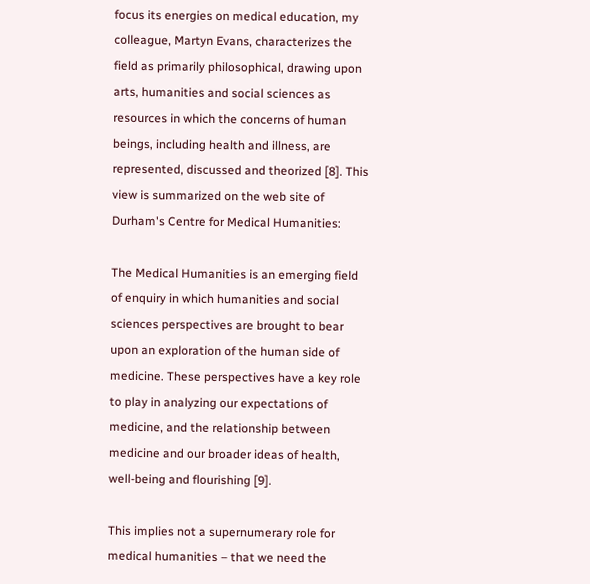focus its energies on medical education, my colleague, Martyn Evans, characterizes the field as primarily philosophical, drawing upon arts, humanities and social sciences as resources in which the concerns of human beings, including health and illness, are represented, discussed and theorized [8]. This view is summarized on the web site of Durham's Centre for Medical Humanities:

The Medical Humanities is an emerging field of enquiry in which humanities and social sciences perspectives are brought to bear upon an exploration of the human side of medicine. These perspectives have a key role to play in analyzing our expectations of medicine, and the relationship between medicine and our broader ideas of health, well-being and flourishing [9].

This implies not a supernumerary role for medical humanities – that we need the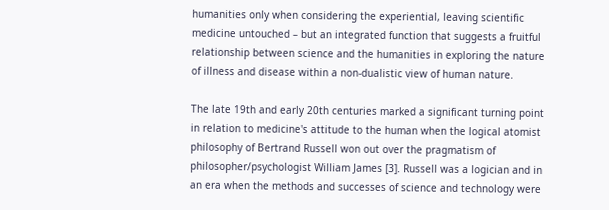humanities only when considering the experiential, leaving scientific medicine untouched – but an integrated function that suggests a fruitful relationship between science and the humanities in exploring the nature of illness and disease within a non-dualistic view of human nature.

The late 19th and early 20th centuries marked a significant turning point in relation to medicine's attitude to the human when the logical atomist philosophy of Bertrand Russell won out over the pragmatism of philosopher/psychologist William James [3]. Russell was a logician and in an era when the methods and successes of science and technology were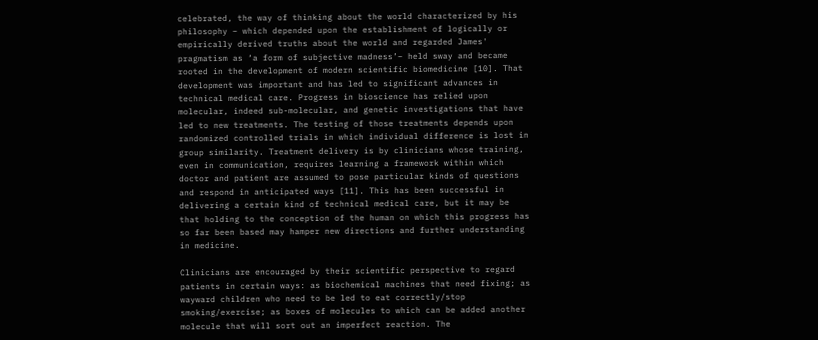celebrated, the way of thinking about the world characterized by his philosophy – which depended upon the establishment of logically or empirically derived truths about the world and regarded James' pragmatism as ‘a form of subjective madness’– held sway and became rooted in the development of modern scientific biomedicine [10]. That development was important and has led to significant advances in technical medical care. Progress in bioscience has relied upon molecular, indeed sub-molecular, and genetic investigations that have led to new treatments. The testing of those treatments depends upon randomized controlled trials in which individual difference is lost in group similarity. Treatment delivery is by clinicians whose training, even in communication, requires learning a framework within which doctor and patient are assumed to pose particular kinds of questions and respond in anticipated ways [11]. This has been successful in delivering a certain kind of technical medical care, but it may be that holding to the conception of the human on which this progress has so far been based may hamper new directions and further understanding in medicine.

Clinicians are encouraged by their scientific perspective to regard patients in certain ways: as biochemical machines that need fixing; as wayward children who need to be led to eat correctly/stop smoking/exercise; as boxes of molecules to which can be added another molecule that will sort out an imperfect reaction. The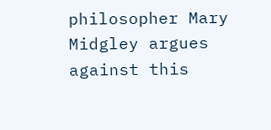philosopher Mary Midgley argues against this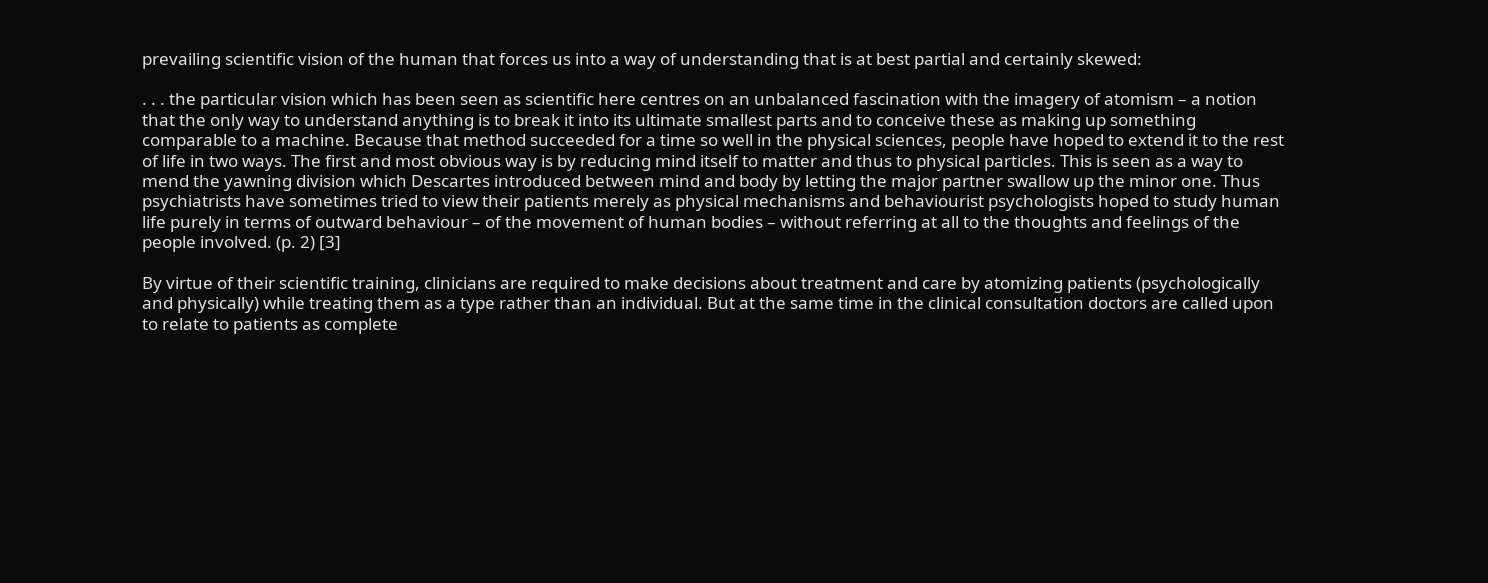prevailing scientific vision of the human that forces us into a way of understanding that is at best partial and certainly skewed:

. . . the particular vision which has been seen as scientific here centres on an unbalanced fascination with the imagery of atomism – a notion that the only way to understand anything is to break it into its ultimate smallest parts and to conceive these as making up something comparable to a machine. Because that method succeeded for a time so well in the physical sciences, people have hoped to extend it to the rest of life in two ways. The first and most obvious way is by reducing mind itself to matter and thus to physical particles. This is seen as a way to mend the yawning division which Descartes introduced between mind and body by letting the major partner swallow up the minor one. Thus psychiatrists have sometimes tried to view their patients merely as physical mechanisms and behaviourist psychologists hoped to study human life purely in terms of outward behaviour – of the movement of human bodies – without referring at all to the thoughts and feelings of the people involved. (p. 2) [3]

By virtue of their scientific training, clinicians are required to make decisions about treatment and care by atomizing patients (psychologically and physically) while treating them as a type rather than an individual. But at the same time in the clinical consultation doctors are called upon to relate to patients as complete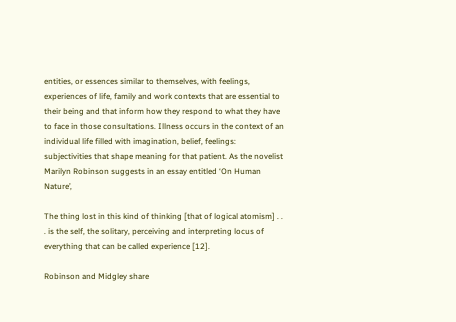entities, or essences similar to themselves, with feelings, experiences of life, family and work contexts that are essential to their being and that inform how they respond to what they have to face in those consultations. Illness occurs in the context of an individual life filled with imagination, belief, feelings: subjectivities that shape meaning for that patient. As the novelist Marilyn Robinson suggests in an essay entitled ‘On Human Nature’,

The thing lost in this kind of thinking [that of logical atomism] . . . is the self, the solitary, perceiving and interpreting locus of everything that can be called experience [12].

Robinson and Midgley share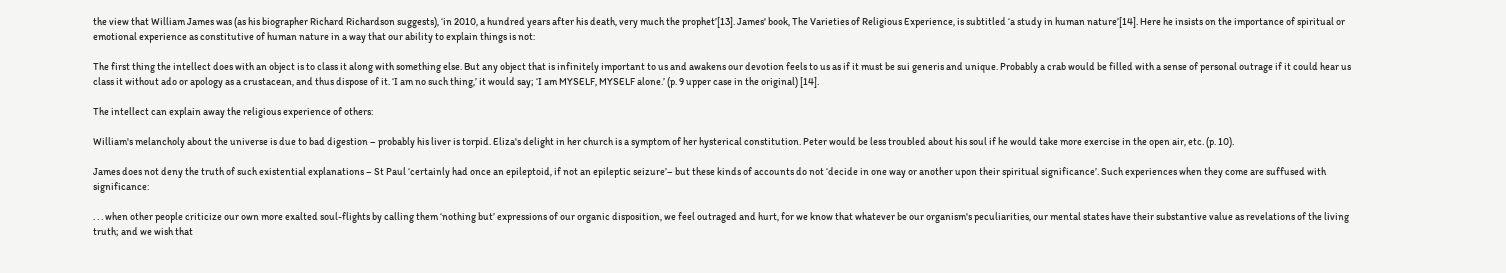the view that William James was (as his biographer Richard Richardson suggests), ‘in 2010, a hundred years after his death, very much the prophet’[13]. James' book, The Varieties of Religious Experience, is subtitled ‘a study in human nature’[14]. Here he insists on the importance of spiritual or emotional experience as constitutive of human nature in a way that our ability to explain things is not:

The first thing the intellect does with an object is to class it along with something else. But any object that is infinitely important to us and awakens our devotion feels to us as if it must be sui generis and unique. Probably a crab would be filled with a sense of personal outrage if it could hear us class it without ado or apology as a crustacean, and thus dispose of it. ‘I am no such thing,’ it would say; ‘I am MYSELF, MYSELF alone.’ (p. 9 upper case in the original) [14].

The intellect can explain away the religious experience of others:

William's melancholy about the universe is due to bad digestion – probably his liver is torpid. Eliza's delight in her church is a symptom of her hysterical constitution. Peter would be less troubled about his soul if he would take more exercise in the open air, etc. (p. 10).

James does not deny the truth of such existential explanations – St Paul ‘certainly had once an epileptoid, if not an epileptic seizure’– but these kinds of accounts do not ‘decide in one way or another upon their spiritual significance’. Such experiences when they come are suffused with significance:

. . . when other people criticize our own more exalted soul-flights by calling them ‘nothing but’ expressions of our organic disposition, we feel outraged and hurt, for we know that whatever be our organism's peculiarities, our mental states have their substantive value as revelations of the living truth; and we wish that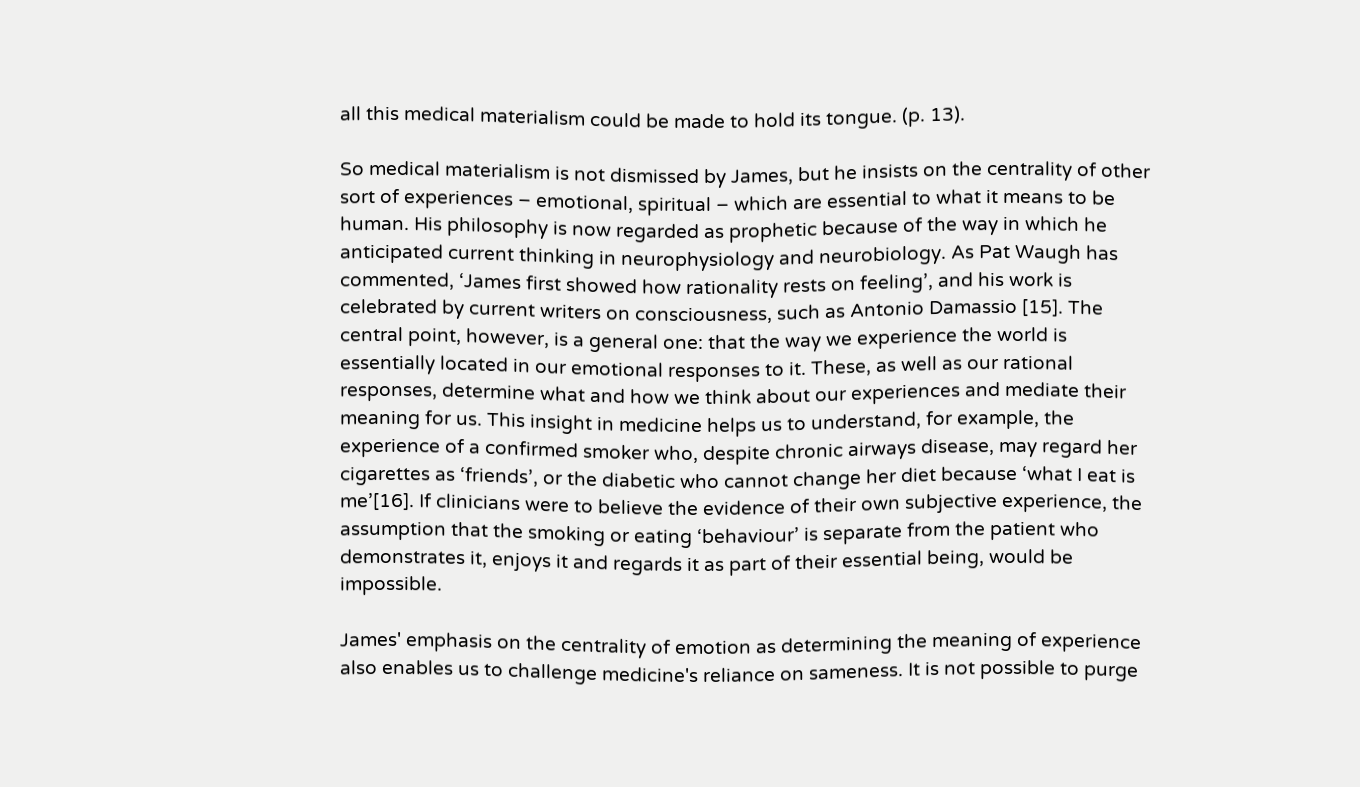all this medical materialism could be made to hold its tongue. (p. 13).

So medical materialism is not dismissed by James, but he insists on the centrality of other sort of experiences – emotional, spiritual – which are essential to what it means to be human. His philosophy is now regarded as prophetic because of the way in which he anticipated current thinking in neurophysiology and neurobiology. As Pat Waugh has commented, ‘James first showed how rationality rests on feeling’, and his work is celebrated by current writers on consciousness, such as Antonio Damassio [15]. The central point, however, is a general one: that the way we experience the world is essentially located in our emotional responses to it. These, as well as our rational responses, determine what and how we think about our experiences and mediate their meaning for us. This insight in medicine helps us to understand, for example, the experience of a confirmed smoker who, despite chronic airways disease, may regard her cigarettes as ‘friends’, or the diabetic who cannot change her diet because ‘what I eat is me’[16]. If clinicians were to believe the evidence of their own subjective experience, the assumption that the smoking or eating ‘behaviour’ is separate from the patient who demonstrates it, enjoys it and regards it as part of their essential being, would be impossible.

James' emphasis on the centrality of emotion as determining the meaning of experience also enables us to challenge medicine's reliance on sameness. It is not possible to purge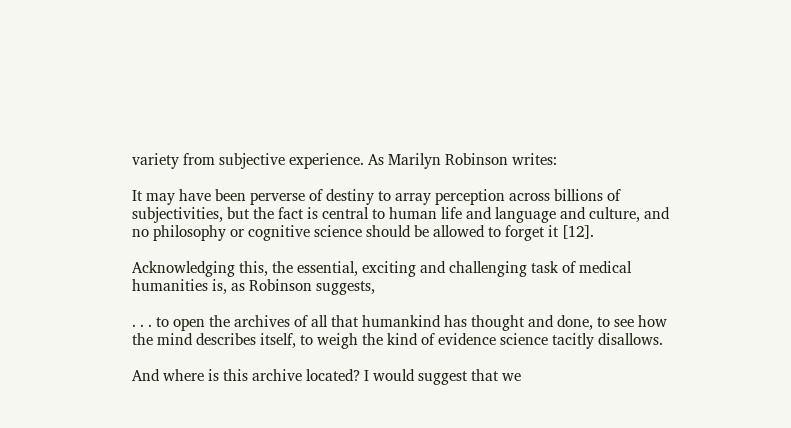variety from subjective experience. As Marilyn Robinson writes:

It may have been perverse of destiny to array perception across billions of subjectivities, but the fact is central to human life and language and culture, and no philosophy or cognitive science should be allowed to forget it [12].

Acknowledging this, the essential, exciting and challenging task of medical humanities is, as Robinson suggests,

. . . to open the archives of all that humankind has thought and done, to see how the mind describes itself, to weigh the kind of evidence science tacitly disallows.

And where is this archive located? I would suggest that we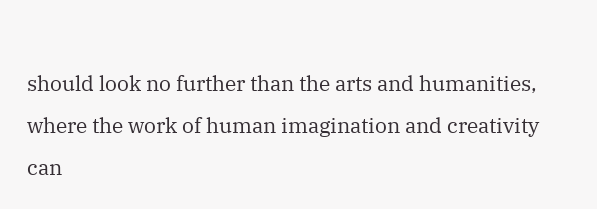should look no further than the arts and humanities, where the work of human imagination and creativity can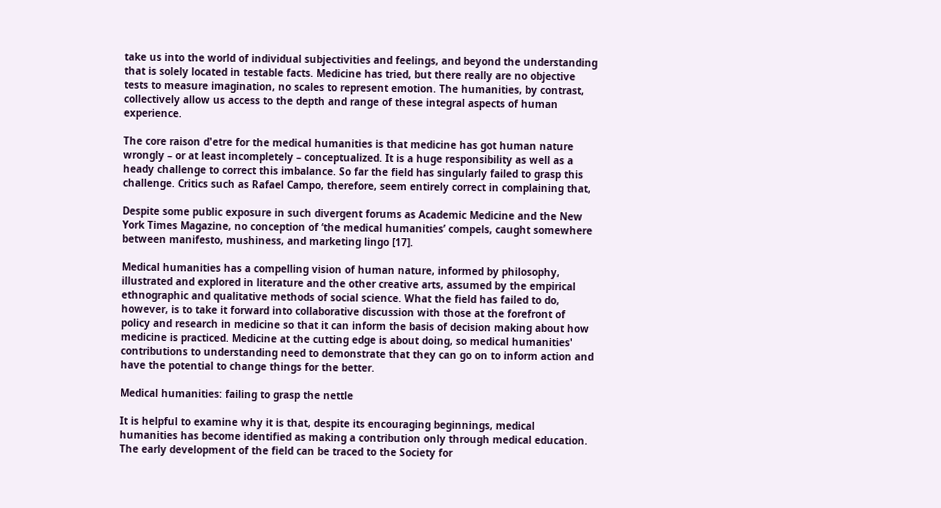take us into the world of individual subjectivities and feelings, and beyond the understanding that is solely located in testable facts. Medicine has tried, but there really are no objective tests to measure imagination, no scales to represent emotion. The humanities, by contrast, collectively allow us access to the depth and range of these integral aspects of human experience.

The core raison d'etre for the medical humanities is that medicine has got human nature wrongly – or at least incompletely – conceptualized. It is a huge responsibility as well as a heady challenge to correct this imbalance. So far the field has singularly failed to grasp this challenge. Critics such as Rafael Campo, therefore, seem entirely correct in complaining that,

Despite some public exposure in such divergent forums as Academic Medicine and the New York Times Magazine, no conception of ‘the medical humanities’ compels, caught somewhere between manifesto, mushiness, and marketing lingo [17].

Medical humanities has a compelling vision of human nature, informed by philosophy, illustrated and explored in literature and the other creative arts, assumed by the empirical ethnographic and qualitative methods of social science. What the field has failed to do, however, is to take it forward into collaborative discussion with those at the forefront of policy and research in medicine so that it can inform the basis of decision making about how medicine is practiced. Medicine at the cutting edge is about doing, so medical humanities' contributions to understanding need to demonstrate that they can go on to inform action and have the potential to change things for the better.

Medical humanities: failing to grasp the nettle

It is helpful to examine why it is that, despite its encouraging beginnings, medical humanities has become identified as making a contribution only through medical education. The early development of the field can be traced to the Society for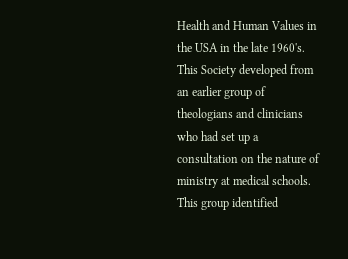Health and Human Values in the USA in the late 1960's. This Society developed from an earlier group of theologians and clinicians who had set up a consultation on the nature of ministry at medical schools. This group identified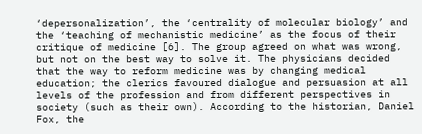‘depersonalization’, the ‘centrality of molecular biology’ and the ‘teaching of mechanistic medicine’ as the focus of their critique of medicine [6]. The group agreed on what was wrong, but not on the best way to solve it. The physicians decided that the way to reform medicine was by changing medical education; the clerics favoured dialogue and persuasion at all levels of the profession and from different perspectives in society (such as their own). According to the historian, Daniel Fox, the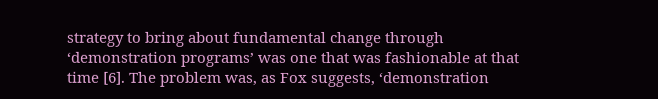strategy to bring about fundamental change through ‘demonstration programs’ was one that was fashionable at that time [6]. The problem was, as Fox suggests, ‘demonstration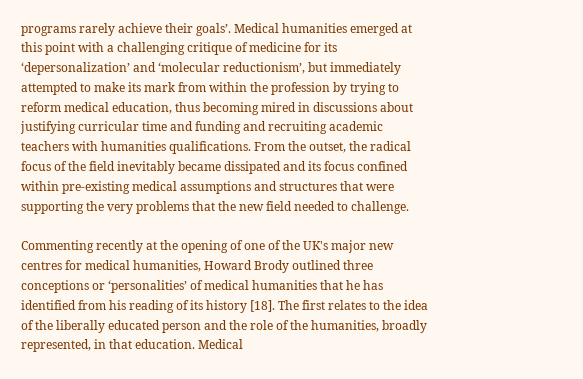programs rarely achieve their goals’. Medical humanities emerged at this point with a challenging critique of medicine for its ‘depersonalization’ and ‘molecular reductionism’, but immediately attempted to make its mark from within the profession by trying to reform medical education, thus becoming mired in discussions about justifying curricular time and funding and recruiting academic teachers with humanities qualifications. From the outset, the radical focus of the field inevitably became dissipated and its focus confined within pre-existing medical assumptions and structures that were supporting the very problems that the new field needed to challenge.

Commenting recently at the opening of one of the UK's major new centres for medical humanities, Howard Brody outlined three conceptions or ‘personalities’ of medical humanities that he has identified from his reading of its history [18]. The first relates to the idea of the liberally educated person and the role of the humanities, broadly represented, in that education. Medical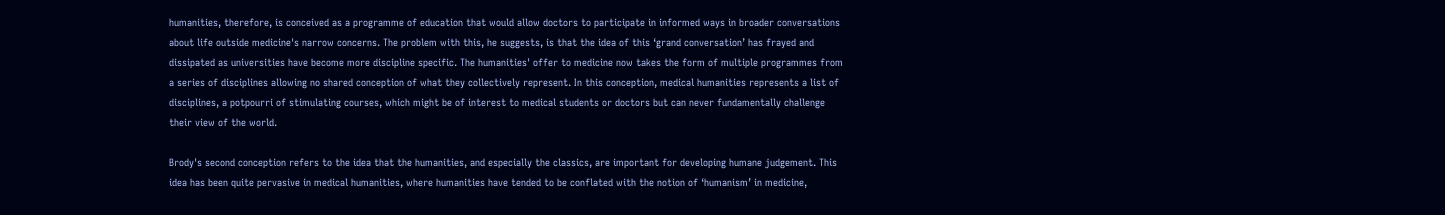humanities, therefore, is conceived as a programme of education that would allow doctors to participate in informed ways in broader conversations about life outside medicine's narrow concerns. The problem with this, he suggests, is that the idea of this ‘grand conversation’ has frayed and dissipated as universities have become more discipline specific. The humanities' offer to medicine now takes the form of multiple programmes from a series of disciplines allowing no shared conception of what they collectively represent. In this conception, medical humanities represents a list of disciplines, a potpourri of stimulating courses, which might be of interest to medical students or doctors but can never fundamentally challenge their view of the world.

Brody's second conception refers to the idea that the humanities, and especially the classics, are important for developing humane judgement. This idea has been quite pervasive in medical humanities, where humanities have tended to be conflated with the notion of ‘humanism’ in medicine,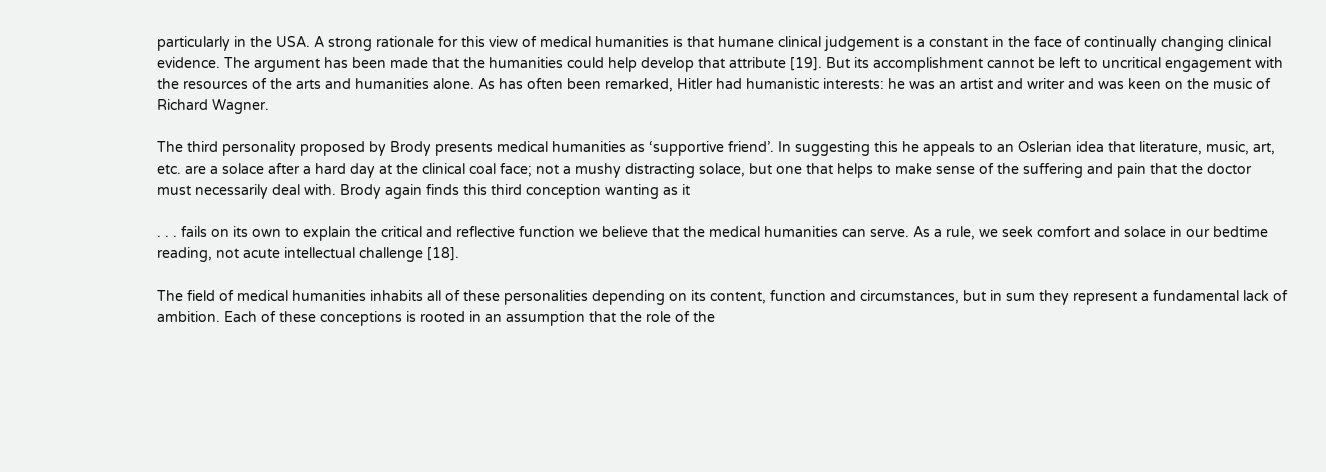particularly in the USA. A strong rationale for this view of medical humanities is that humane clinical judgement is a constant in the face of continually changing clinical evidence. The argument has been made that the humanities could help develop that attribute [19]. But its accomplishment cannot be left to uncritical engagement with the resources of the arts and humanities alone. As has often been remarked, Hitler had humanistic interests: he was an artist and writer and was keen on the music of Richard Wagner.

The third personality proposed by Brody presents medical humanities as ‘supportive friend’. In suggesting this he appeals to an Oslerian idea that literature, music, art, etc. are a solace after a hard day at the clinical coal face; not a mushy distracting solace, but one that helps to make sense of the suffering and pain that the doctor must necessarily deal with. Brody again finds this third conception wanting as it

. . . fails on its own to explain the critical and reflective function we believe that the medical humanities can serve. As a rule, we seek comfort and solace in our bedtime reading, not acute intellectual challenge [18].

The field of medical humanities inhabits all of these personalities depending on its content, function and circumstances, but in sum they represent a fundamental lack of ambition. Each of these conceptions is rooted in an assumption that the role of the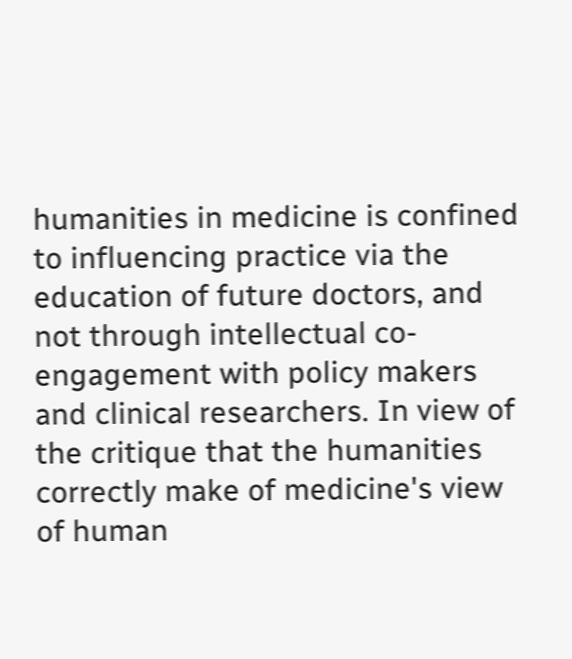humanities in medicine is confined to influencing practice via the education of future doctors, and not through intellectual co-engagement with policy makers and clinical researchers. In view of the critique that the humanities correctly make of medicine's view of human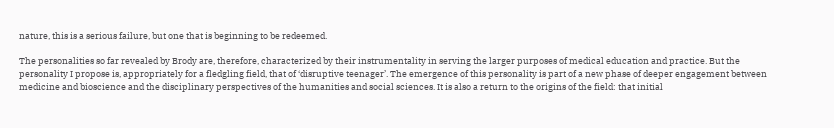nature, this is a serious failure, but one that is beginning to be redeemed.

The personalities so far revealed by Brody are, therefore, characterized by their instrumentality in serving the larger purposes of medical education and practice. But the personality I propose is, appropriately for a fledgling field, that of ‘disruptive teenager’. The emergence of this personality is part of a new phase of deeper engagement between medicine and bioscience and the disciplinary perspectives of the humanities and social sciences. It is also a return to the origins of the field: that initial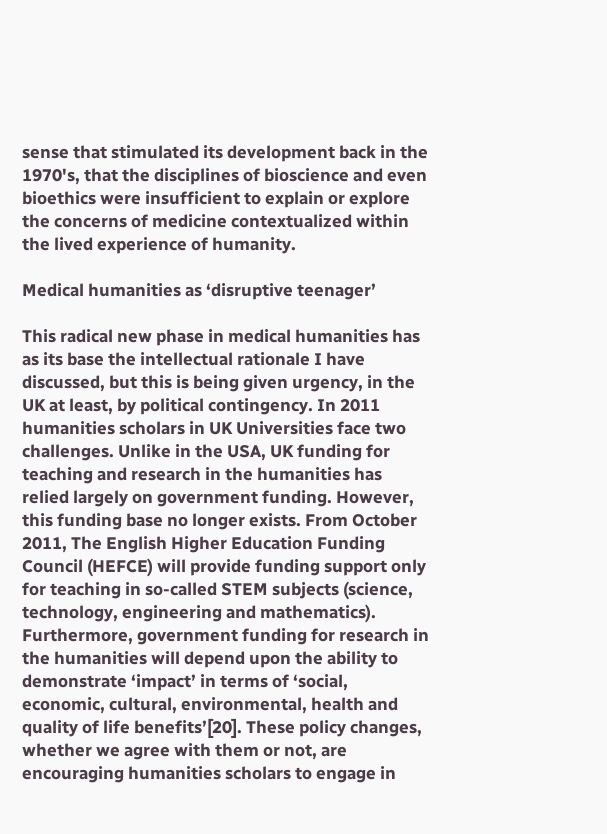sense that stimulated its development back in the 1970's, that the disciplines of bioscience and even bioethics were insufficient to explain or explore the concerns of medicine contextualized within the lived experience of humanity.

Medical humanities as ‘disruptive teenager’

This radical new phase in medical humanities has as its base the intellectual rationale I have discussed, but this is being given urgency, in the UK at least, by political contingency. In 2011 humanities scholars in UK Universities face two challenges. Unlike in the USA, UK funding for teaching and research in the humanities has relied largely on government funding. However, this funding base no longer exists. From October 2011, The English Higher Education Funding Council (HEFCE) will provide funding support only for teaching in so-called STEM subjects (science, technology, engineering and mathematics). Furthermore, government funding for research in the humanities will depend upon the ability to demonstrate ‘impact’ in terms of ‘social, economic, cultural, environmental, health and quality of life benefits’[20]. These policy changes, whether we agree with them or not, are encouraging humanities scholars to engage in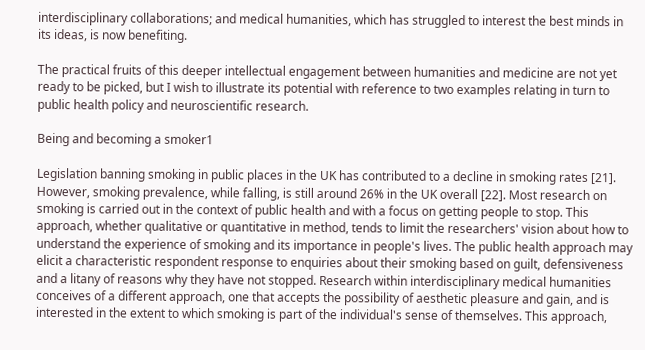interdisciplinary collaborations; and medical humanities, which has struggled to interest the best minds in its ideas, is now benefiting.

The practical fruits of this deeper intellectual engagement between humanities and medicine are not yet ready to be picked, but I wish to illustrate its potential with reference to two examples relating in turn to public health policy and neuroscientific research.

Being and becoming a smoker1

Legislation banning smoking in public places in the UK has contributed to a decline in smoking rates [21]. However, smoking prevalence, while falling, is still around 26% in the UK overall [22]. Most research on smoking is carried out in the context of public health and with a focus on getting people to stop. This approach, whether qualitative or quantitative in method, tends to limit the researchers' vision about how to understand the experience of smoking and its importance in people's lives. The public health approach may elicit a characteristic respondent response to enquiries about their smoking based on guilt, defensiveness and a litany of reasons why they have not stopped. Research within interdisciplinary medical humanities conceives of a different approach, one that accepts the possibility of aesthetic pleasure and gain, and is interested in the extent to which smoking is part of the individual's sense of themselves. This approach,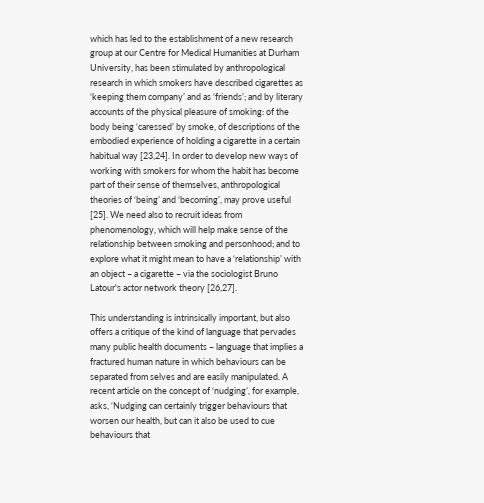which has led to the establishment of a new research group at our Centre for Medical Humanities at Durham University, has been stimulated by anthropological research in which smokers have described cigarettes as ‘keeping them company’ and as ‘friends’; and by literary accounts of the physical pleasure of smoking: of the body being ‘caressed’ by smoke, of descriptions of the embodied experience of holding a cigarette in a certain habitual way [23,24]. In order to develop new ways of working with smokers for whom the habit has become part of their sense of themselves, anthropological theories of ‘being’ and ‘becoming’, may prove useful [25]. We need also to recruit ideas from phenomenology, which will help make sense of the relationship between smoking and personhood; and to explore what it might mean to have a ‘relationship’ with an object – a cigarette – via the sociologist Bruno Latour's actor network theory [26,27].

This understanding is intrinsically important, but also offers a critique of the kind of language that pervades many public health documents – language that implies a fractured human nature in which behaviours can be separated from selves and are easily manipulated. A recent article on the concept of ‘nudging’, for example, asks, ‘Nudging can certainly trigger behaviours that worsen our health, but can it also be used to cue behaviours that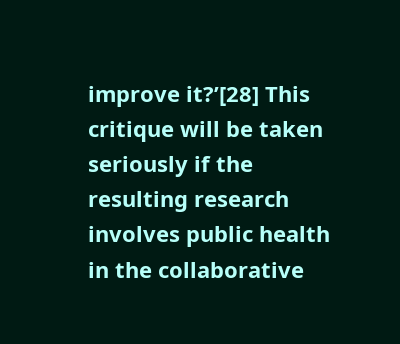improve it?’[28] This critique will be taken seriously if the resulting research involves public health in the collaborative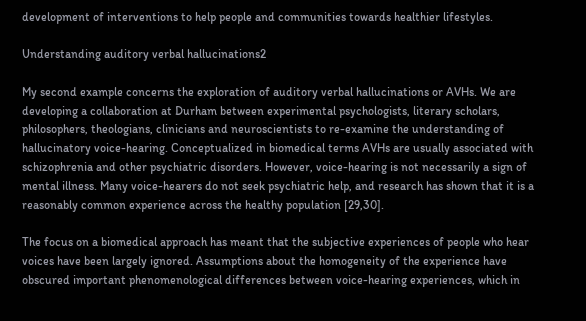development of interventions to help people and communities towards healthier lifestyles.

Understanding auditory verbal hallucinations2

My second example concerns the exploration of auditory verbal hallucinations or AVHs. We are developing a collaboration at Durham between experimental psychologists, literary scholars, philosophers, theologians, clinicians and neuroscientists to re-examine the understanding of hallucinatory voice-hearing. Conceptualized in biomedical terms AVHs are usually associated with schizophrenia and other psychiatric disorders. However, voice-hearing is not necessarily a sign of mental illness. Many voice-hearers do not seek psychiatric help, and research has shown that it is a reasonably common experience across the healthy population [29,30].

The focus on a biomedical approach has meant that the subjective experiences of people who hear voices have been largely ignored. Assumptions about the homogeneity of the experience have obscured important phenomenological differences between voice-hearing experiences, which in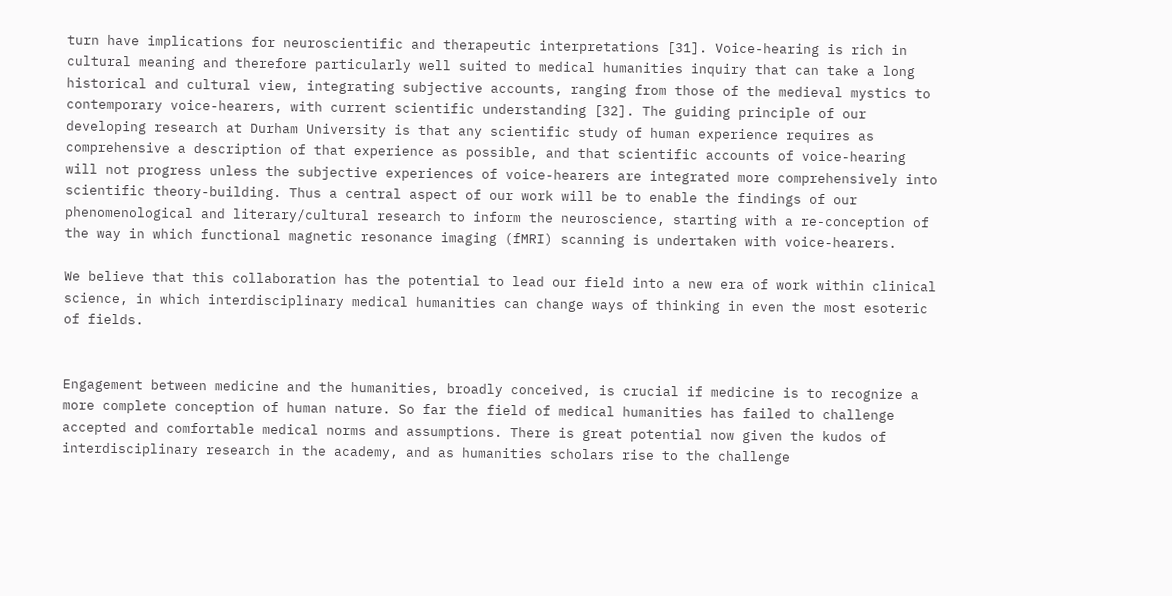turn have implications for neuroscientific and therapeutic interpretations [31]. Voice-hearing is rich in cultural meaning and therefore particularly well suited to medical humanities inquiry that can take a long historical and cultural view, integrating subjective accounts, ranging from those of the medieval mystics to contemporary voice-hearers, with current scientific understanding [32]. The guiding principle of our developing research at Durham University is that any scientific study of human experience requires as comprehensive a description of that experience as possible, and that scientific accounts of voice-hearing will not progress unless the subjective experiences of voice-hearers are integrated more comprehensively into scientific theory-building. Thus a central aspect of our work will be to enable the findings of our phenomenological and literary/cultural research to inform the neuroscience, starting with a re-conception of the way in which functional magnetic resonance imaging (fMRI) scanning is undertaken with voice-hearers.

We believe that this collaboration has the potential to lead our field into a new era of work within clinical science, in which interdisciplinary medical humanities can change ways of thinking in even the most esoteric of fields.


Engagement between medicine and the humanities, broadly conceived, is crucial if medicine is to recognize a more complete conception of human nature. So far the field of medical humanities has failed to challenge accepted and comfortable medical norms and assumptions. There is great potential now given the kudos of interdisciplinary research in the academy, and as humanities scholars rise to the challenge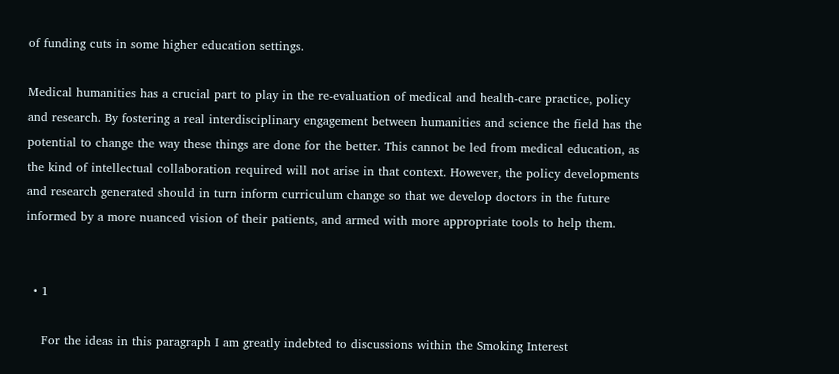of funding cuts in some higher education settings.

Medical humanities has a crucial part to play in the re-evaluation of medical and health-care practice, policy and research. By fostering a real interdisciplinary engagement between humanities and science the field has the potential to change the way these things are done for the better. This cannot be led from medical education, as the kind of intellectual collaboration required will not arise in that context. However, the policy developments and research generated should in turn inform curriculum change so that we develop doctors in the future informed by a more nuanced vision of their patients, and armed with more appropriate tools to help them.


  • 1

    For the ideas in this paragraph I am greatly indebted to discussions within the Smoking Interest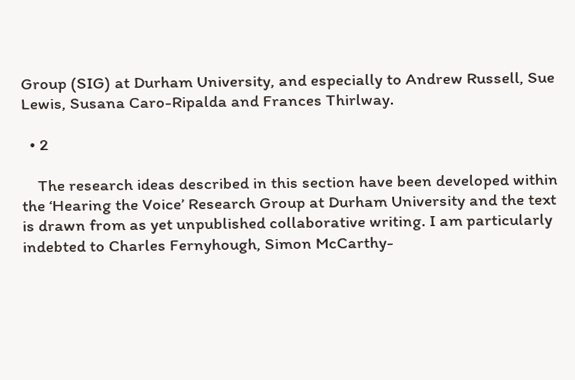Group (SIG) at Durham University, and especially to Andrew Russell, Sue Lewis, Susana Caro-Ripalda and Frances Thirlway.

  • 2

    The research ideas described in this section have been developed within the ‘Hearing the Voice’ Research Group at Durham University and the text is drawn from as yet unpublished collaborative writing. I am particularly indebted to Charles Fernyhough, Simon McCarthy-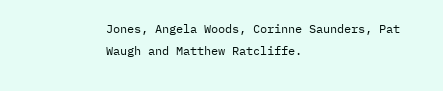Jones, Angela Woods, Corinne Saunders, Pat Waugh and Matthew Ratcliffe.